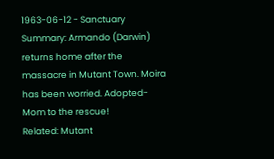1963-06-12 - Sanctuary
Summary: Armando (Darwin) returns home after the massacre in Mutant Town. Moira has been worried. Adopted-Mom to the rescue!
Related: Mutant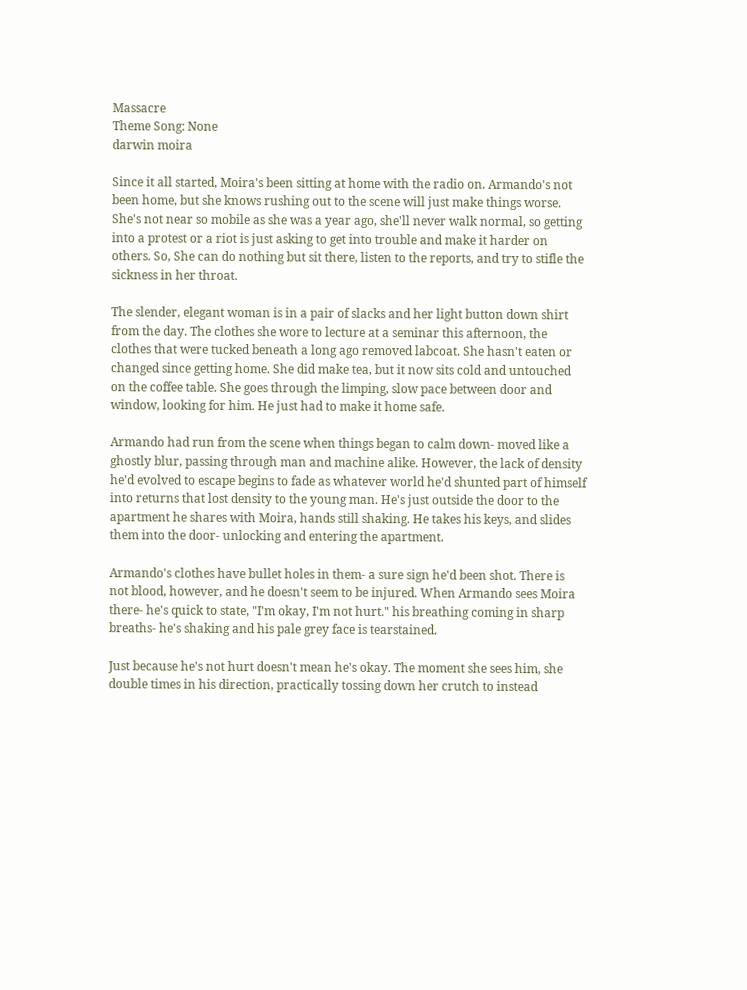Massacre
Theme Song: None
darwin moira

Since it all started, Moira's been sitting at home with the radio on. Armando's not been home, but she knows rushing out to the scene will just make things worse. She's not near so mobile as she was a year ago, she'll never walk normal, so getting into a protest or a riot is just asking to get into trouble and make it harder on others. So, She can do nothing but sit there, listen to the reports, and try to stifle the sickness in her throat.

The slender, elegant woman is in a pair of slacks and her light button down shirt from the day. The clothes she wore to lecture at a seminar this afternoon, the clothes that were tucked beneath a long ago removed labcoat. She hasn't eaten or changed since getting home. She did make tea, but it now sits cold and untouched on the coffee table. She goes through the limping, slow pace between door and window, looking for him. He just had to make it home safe.

Armando had run from the scene when things began to calm down- moved like a ghostly blur, passing through man and machine alike. However, the lack of density he'd evolved to escape begins to fade as whatever world he'd shunted part of himself into returns that lost density to the young man. He's just outside the door to the apartment he shares with Moira, hands still shaking. He takes his keys, and slides them into the door- unlocking and entering the apartment.

Armando's clothes have bullet holes in them- a sure sign he'd been shot. There is not blood, however, and he doesn't seem to be injured. When Armando sees Moira there- he's quick to state, "I'm okay, I'm not hurt." his breathing coming in sharp breaths- he's shaking and his pale grey face is tearstained.

Just because he's not hurt doesn't mean he's okay. The moment she sees him, she double times in his direction, practically tossing down her crutch to instead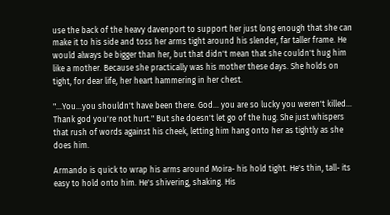use the back of the heavy davenport to support her just long enough that she can make it to his side and toss her arms tight around his slender, far taller frame. He would always be bigger than her, but that didn't mean that she couldn't hug him like a mother. Because she practically was his mother these days. She holds on tight, for dear life, her heart hammering in her chest.

"…You…you shouldn't have been there. God… you are so lucky you weren't killed… Thank god you're not hurt." But she doesn't let go of the hug. She just whispers that rush of words against his cheek, letting him hang onto her as tightly as she does him.

Armando is quick to wrap his arms around Moira- his hold tight. He's thin, tall- its easy to hold onto him. He's shivering, shaking. His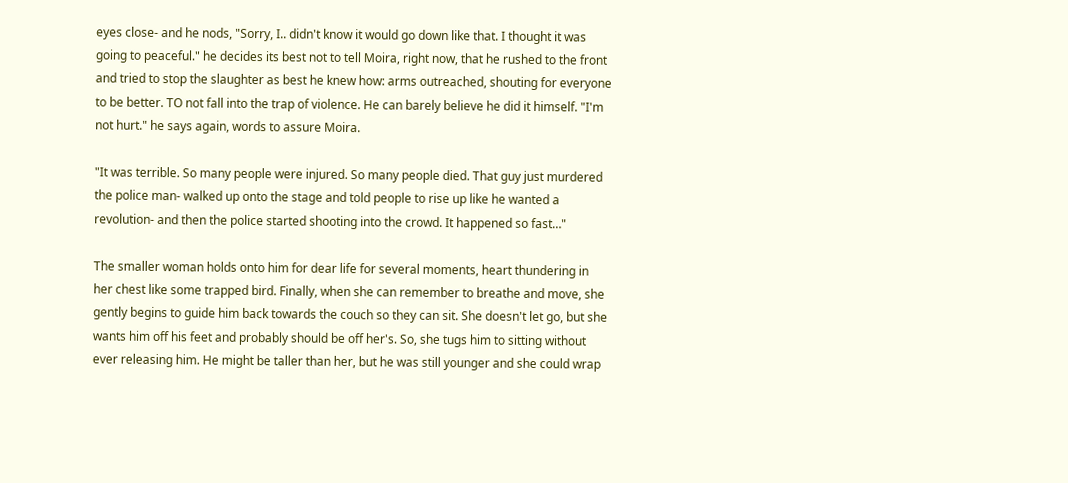eyes close- and he nods, "Sorry, I.. didn't know it would go down like that. I thought it was going to peaceful." he decides its best not to tell Moira, right now, that he rushed to the front and tried to stop the slaughter as best he knew how: arms outreached, shouting for everyone to be better. TO not fall into the trap of violence. He can barely believe he did it himself. "I'm not hurt." he says again, words to assure Moira.

"It was terrible. So many people were injured. So many people died. That guy just murdered the police man- walked up onto the stage and told people to rise up like he wanted a revolution- and then the police started shooting into the crowd. It happened so fast…"

The smaller woman holds onto him for dear life for several moments, heart thundering in her chest like some trapped bird. Finally, when she can remember to breathe and move, she gently begins to guide him back towards the couch so they can sit. She doesn't let go, but she wants him off his feet and probably should be off her's. So, she tugs him to sitting without ever releasing him. He might be taller than her, but he was still younger and she could wrap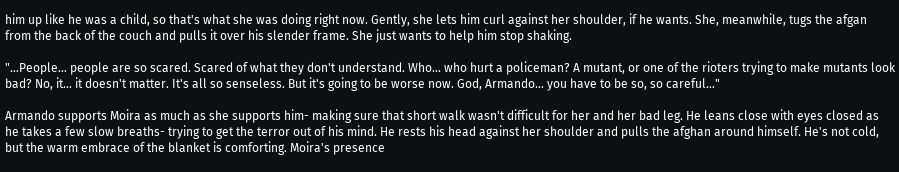him up like he was a child, so that's what she was doing right now. Gently, she lets him curl against her shoulder, if he wants. She, meanwhile, tugs the afgan from the back of the couch and pulls it over his slender frame. She just wants to help him stop shaking.

"…People… people are so scared. Scared of what they don't understand. Who… who hurt a policeman? A mutant, or one of the rioters trying to make mutants look bad? No, it… it doesn't matter. It's all so senseless. But it's going to be worse now. God, Armando… you have to be so, so careful…"

Armando supports Moira as much as she supports him- making sure that short walk wasn't difficult for her and her bad leg. He leans close with eyes closed as he takes a few slow breaths- trying to get the terror out of his mind. He rests his head against her shoulder and pulls the afghan around himself. He's not cold, but the warm embrace of the blanket is comforting. Moira's presence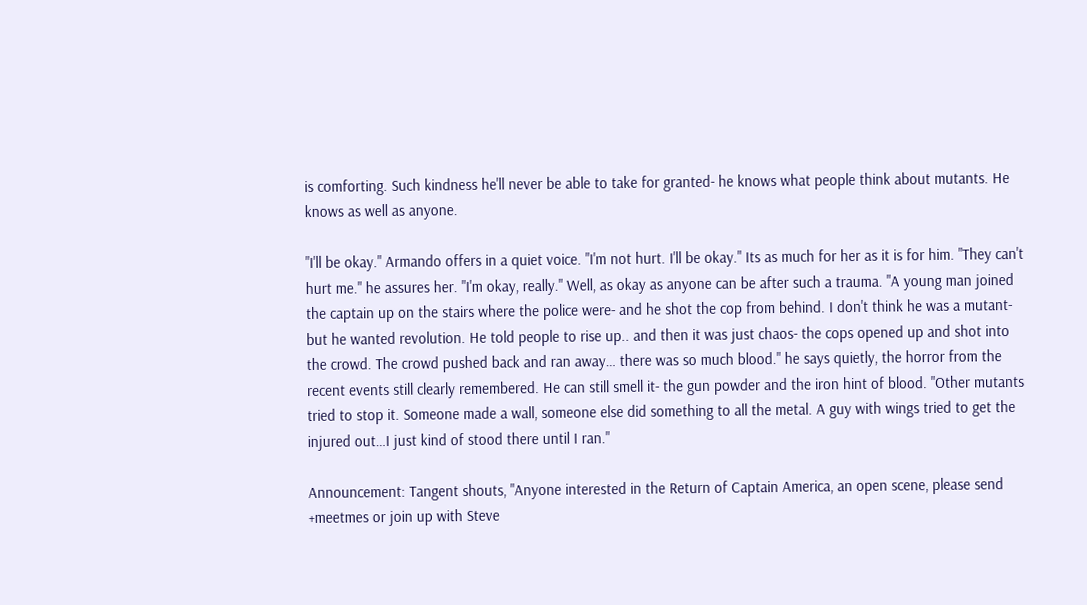is comforting. Such kindness he'll never be able to take for granted- he knows what people think about mutants. He knows as well as anyone.

"I'll be okay." Armando offers in a quiet voice. "I'm not hurt. I'll be okay." Its as much for her as it is for him. "They can't hurt me." he assures her. "I'm okay, really." Well, as okay as anyone can be after such a trauma. "A young man joined the captain up on the stairs where the police were- and he shot the cop from behind. I don't think he was a mutant- but he wanted revolution. He told people to rise up.. and then it was just chaos- the cops opened up and shot into the crowd. The crowd pushed back and ran away… there was so much blood." he says quietly, the horror from the recent events still clearly remembered. He can still smell it- the gun powder and the iron hint of blood. "Other mutants tried to stop it. Someone made a wall, someone else did something to all the metal. A guy with wings tried to get the injured out…I just kind of stood there until I ran."

Announcement: Tangent shouts, "Anyone interested in the Return of Captain America, an open scene, please send +meetmes or join up with Steve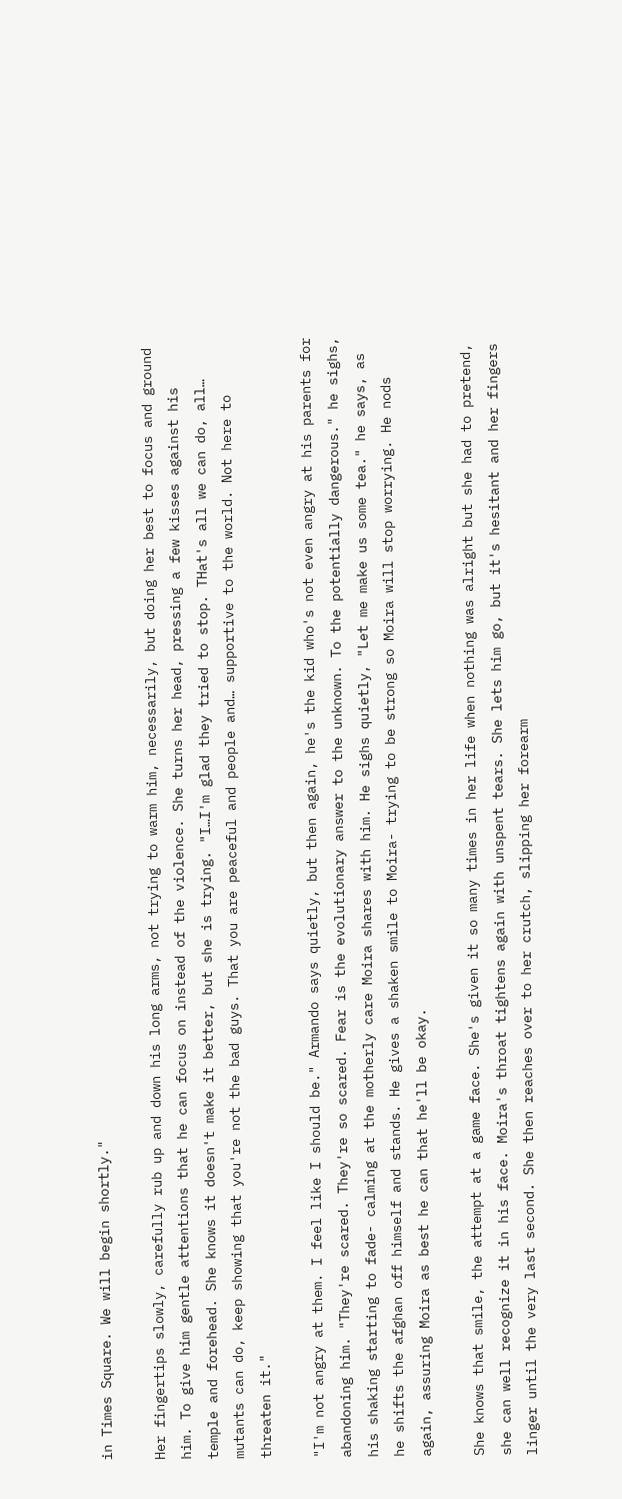in Times Square. We will begin shortly."

Her fingertips slowly, carefully rub up and down his long arms, not trying to warm him, necessarily, but doing her best to focus and ground him. To give him gentle attentions that he can focus on instead of the violence. She turns her head, pressing a few kisses against his temple and forehead. She knows it doesn't make it better, but she is trying. "I…I'm glad they tried to stop. THat's all we can do, all… mutants can do, keep showing that you're not the bad guys. That you are peaceful and people and… supportive to the world. Not here to threaten it."

"I'm not angry at them. I feel like I should be." Armando says quietly, but then again, he's the kid who's not even angry at his parents for abandoning him. "They're scared. They're so scared. Fear is the evolutionary answer to the unknown. To the potentially dangerous." he sighs, his shaking starting to fade- calming at the motherly care Moira shares with him. He sighs quietly, "Let me make us some tea." he says, as he shifts the afghan off himself and stands. He gives a shaken smile to Moira- trying to be strong so Moira will stop worrying. He nods again, assuring Moira as best he can that he'll be okay.

She knows that smile, the attempt at a game face. She's given it so many times in her life when nothing was alright but she had to pretend, she can well recognize it in his face. Moira's throat tightens again with unspent tears. She lets him go, but it's hesitant and her fingers linger until the very last second. She then reaches over to her crutch, slipping her forearm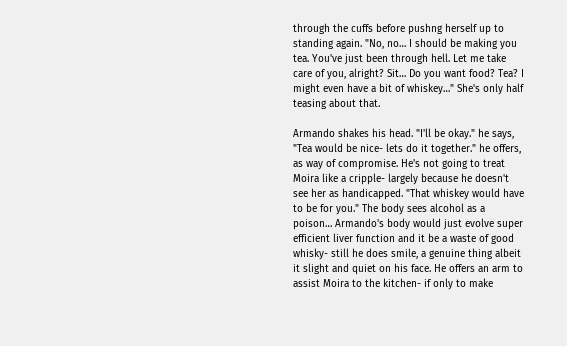through the cuffs before pushng herself up to standing again. "No, no… I should be making you tea. You've just been through hell. Let me take care of you, alright? Sit… Do you want food? Tea? I might even have a bit of whiskey…" She's only half teasing about that.

Armando shakes his head. "I'll be okay." he says, "Tea would be nice- lets do it together." he offers, as way of compromise. He's not going to treat Moira like a cripple- largely because he doesn't see her as handicapped. "That whiskey would have to be for you." The body sees alcohol as a poison… Armando's body would just evolve super efficient liver function and it be a waste of good whisky- still he does smile, a genuine thing albeit it slight and quiet on his face. He offers an arm to assist Moira to the kitchen- if only to make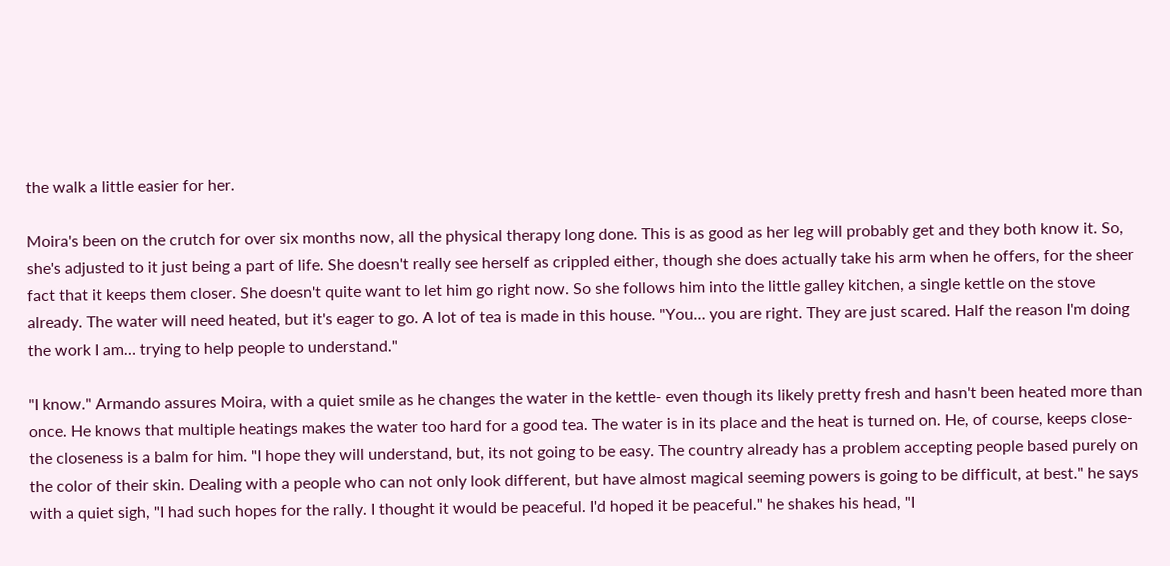the walk a little easier for her.

Moira's been on the crutch for over six months now, all the physical therapy long done. This is as good as her leg will probably get and they both know it. So, she's adjusted to it just being a part of life. She doesn't really see herself as crippled either, though she does actually take his arm when he offers, for the sheer fact that it keeps them closer. She doesn't quite want to let him go right now. So she follows him into the little galley kitchen, a single kettle on the stove already. The water will need heated, but it's eager to go. A lot of tea is made in this house. "You… you are right. They are just scared. Half the reason I'm doing the work I am… trying to help people to understand."

"I know." Armando assures Moira, with a quiet smile as he changes the water in the kettle- even though its likely pretty fresh and hasn't been heated more than once. He knows that multiple heatings makes the water too hard for a good tea. The water is in its place and the heat is turned on. He, of course, keeps close- the closeness is a balm for him. "I hope they will understand, but, its not going to be easy. The country already has a problem accepting people based purely on the color of their skin. Dealing with a people who can not only look different, but have almost magical seeming powers is going to be difficult, at best." he says with a quiet sigh, "I had such hopes for the rally. I thought it would be peaceful. I'd hoped it be peaceful." he shakes his head, "I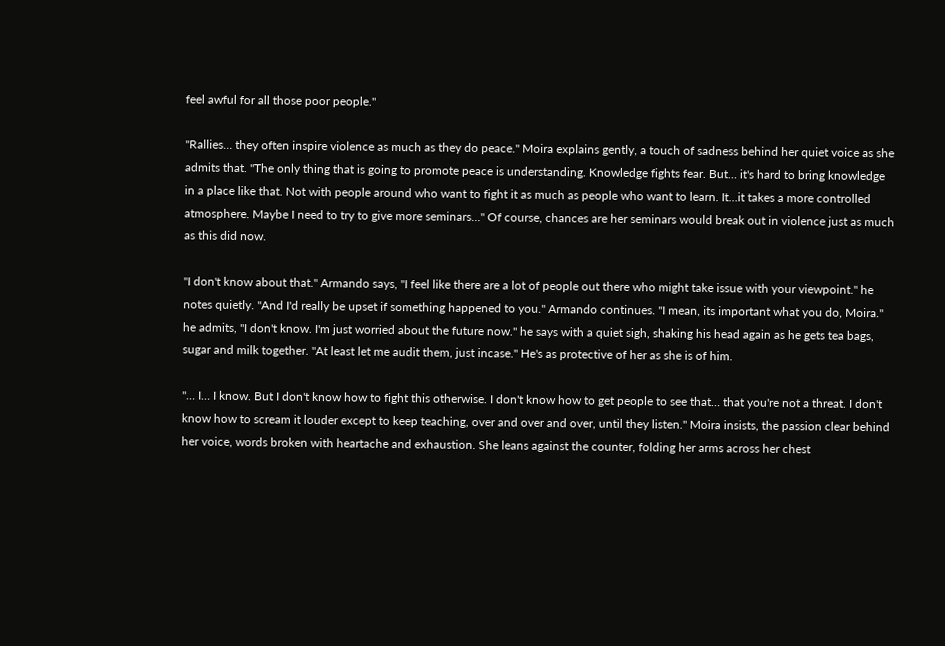feel awful for all those poor people."

"Rallies… they often inspire violence as much as they do peace." Moira explains gently, a touch of sadness behind her quiet voice as she admits that. "The only thing that is going to promote peace is understanding. Knowledge fights fear. But… it's hard to bring knowledge in a place like that. Not with people around who want to fight it as much as people who want to learn. It…it takes a more controlled atmosphere. Maybe I need to try to give more seminars…" Of course, chances are her seminars would break out in violence just as much as this did now.

"I don't know about that." Armando says, "I feel like there are a lot of people out there who might take issue with your viewpoint." he notes quietly. "And I'd really be upset if something happened to you." Armando continues. "I mean, its important what you do, Moira." he admits, "I don't know. I'm just worried about the future now." he says with a quiet sigh, shaking his head again as he gets tea bags, sugar and milk together. "At least let me audit them, just incase." He's as protective of her as she is of him.

"… I… I know. But I don't know how to fight this otherwise. I don't know how to get people to see that… that you're not a threat. I don't know how to scream it louder except to keep teaching, over and over and over, until they listen." Moira insists, the passion clear behind her voice, words broken with heartache and exhaustion. She leans against the counter, folding her arms across her chest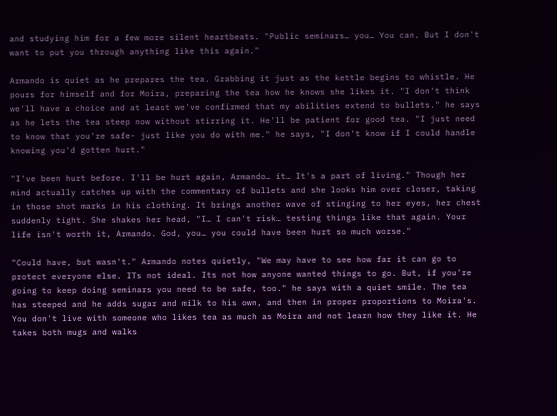and studying him for a few more silent heartbeats. "Public seminars… you… You can. But I don't want to put you through anything like this again."

Armando is quiet as he prepares the tea. Grabbing it just as the kettle begins to whistle. He pours for himself and for Moira, preparing the tea how he knows she likes it. "I don't think we'll have a choice and at least we've confirmed that my abilities extend to bullets." he says as he lets the tea steep now without stirring it. He'll be patient for good tea. "I just need to know that you're safe- just like you do with me." he says, "I don't know if I could handle knowing you'd gotten hurt."

"I've been hurt before. I'll be hurt again, Armando… it… It's a part of living." Though her mind actually catches up with the commentary of bullets and she looks him over closer, taking in those shot marks in his clothing. It brings another wave of stinging to her eyes, her chest suddenly tight. She shakes her head, "I… I can't risk… testing things like that again. Your life isn't worth it, Armando. God, you… you could have been hurt so much worse."

"Could have, but wasn't." Armando notes quietly, "We may have to see how far it can go to protect everyone else. ITs not ideal. Its not how anyone wanted things to go. But, if you're going to keep doing seminars you need to be safe, too." he says with a quiet smile. The tea has steeped and he adds sugar and milk to his own, and then in proper proportions to Moira's. You don't live with someone who likes tea as much as Moira and not learn how they like it. He takes both mugs and walks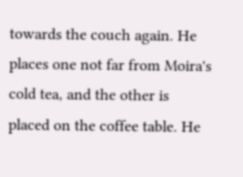towards the couch again. He places one not far from Moira's cold tea, and the other is placed on the coffee table. He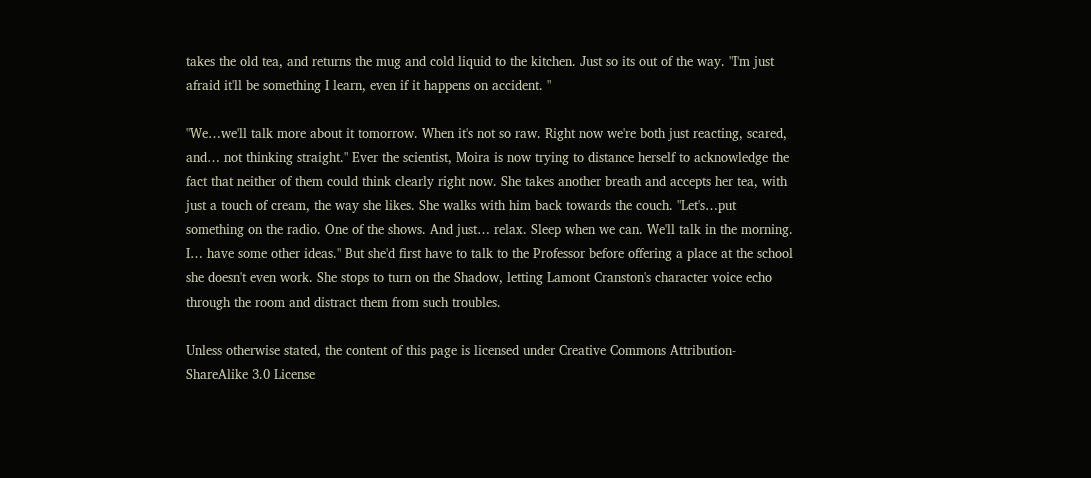takes the old tea, and returns the mug and cold liquid to the kitchen. Just so its out of the way. "I'm just afraid it'll be something I learn, even if it happens on accident. "

"We…we'll talk more about it tomorrow. When it's not so raw. Right now we're both just reacting, scared, and… not thinking straight." Ever the scientist, Moira is now trying to distance herself to acknowledge the fact that neither of them could think clearly right now. She takes another breath and accepts her tea, with just a touch of cream, the way she likes. She walks with him back towards the couch. "Let's…put something on the radio. One of the shows. And just… relax. Sleep when we can. We'll talk in the morning. I… have some other ideas." But she'd first have to talk to the Professor before offering a place at the school she doesn't even work. She stops to turn on the Shadow, letting Lamont Cranston's character voice echo through the room and distract them from such troubles.

Unless otherwise stated, the content of this page is licensed under Creative Commons Attribution-ShareAlike 3.0 License